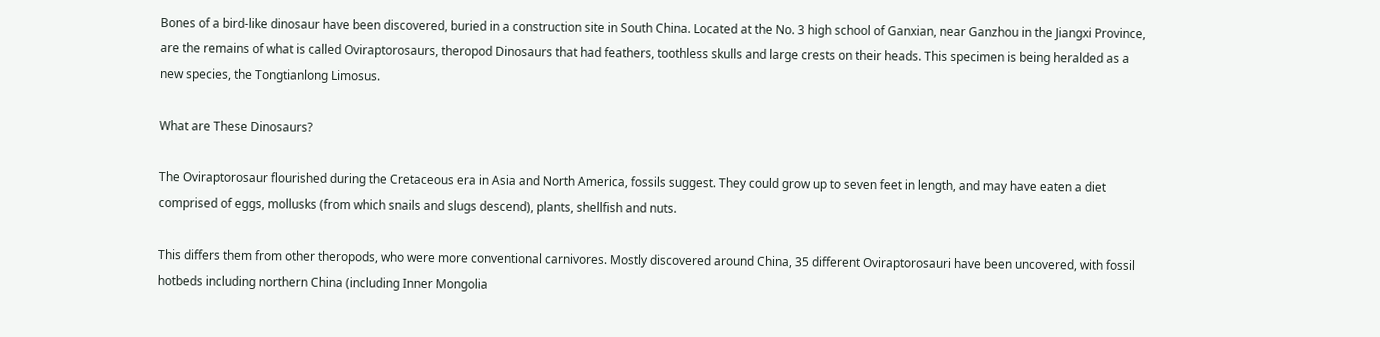Bones of a bird-like dinosaur have been discovered, buried in a construction site in South China. Located at the No. 3 high school of Ganxian, near Ganzhou in the Jiangxi Province, are the remains of what is called Oviraptorosaurs, theropod Dinosaurs that had feathers, toothless skulls and large crests on their heads. This specimen is being heralded as a new species, the Tongtianlong Limosus.

What are These Dinosaurs?

The Oviraptorosaur flourished during the Cretaceous era in Asia and North America, fossils suggest. They could grow up to seven feet in length, and may have eaten a diet comprised of eggs, mollusks (from which snails and slugs descend), plants, shellfish and nuts.

This differs them from other theropods, who were more conventional carnivores. Mostly discovered around China, 35 different Oviraptorosauri have been uncovered, with fossil hotbeds including northern China (including Inner Mongolia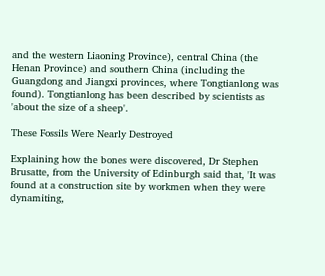and the western Liaoning Province), central China (the Henan Province) and southern China (including the Guangdong and Jiangxi provinces, where Tongtianlong was found). Tongtianlong has been described by scientists as 'about the size of a sheep'.

These Fossils Were Nearly Destroyed

Explaining how the bones were discovered, Dr Stephen Brusatte, from the University of Edinburgh said that, 'It was found at a construction site by workmen when they were dynamiting,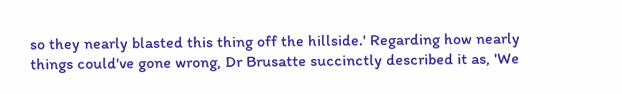so they nearly blasted this thing off the hillside.' Regarding how nearly things could've gone wrong, Dr Brusatte succinctly described it as, 'We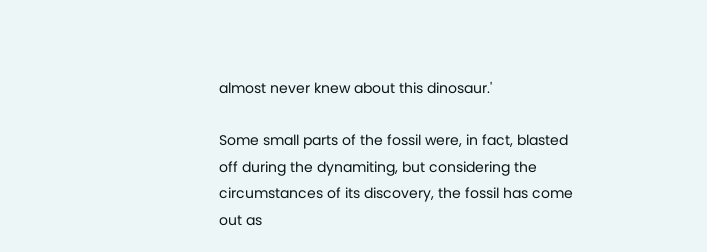almost never knew about this dinosaur.'

Some small parts of the fossil were, in fact, blasted off during the dynamiting, but considering the circumstances of its discovery, the fossil has come out as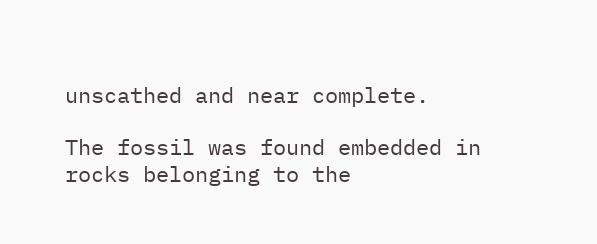unscathed and near complete.

The fossil was found embedded in rocks belonging to the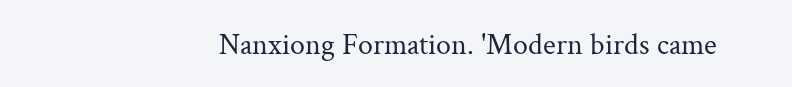Nanxiong Formation. 'Modern birds came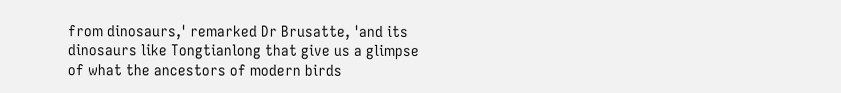from dinosaurs,' remarked Dr Brusatte, 'and its dinosaurs like Tongtianlong that give us a glimpse of what the ancestors of modern birds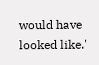would have looked like.'